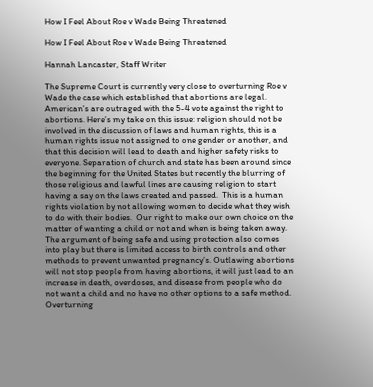How I Feel About Roe v Wade Being Threatened

How I Feel About Roe v Wade Being Threatened

Hannah Lancaster, Staff Writer

The Supreme Court is currently very close to overturning Roe v Wade the case which established that abortions are legal. American’s are outraged with the 5-4 vote against the right to abortions. Here’s my take on this issue: religion should not be involved in the discussion of laws and human rights, this is a human rights issue not assigned to one gender or another, and that this decision will lead to death and higher safety risks to everyone. Separation of church and state has been around since the beginning for the United States but recently the blurring of those religious and lawful lines are causing religion to start having a say on the laws created and passed.  This is a human rights violation by not allowing women to decide what they wish to do with their bodies.  Our right to make our own choice on the matter of wanting a child or not and when is being taken away. The argument of being safe and using protection also comes into play but there is limited access to birth controls and other methods to prevent unwanted pregnancy’s. Outlawing abortions will not stop people from having abortions, it will just lead to an increase in death, overdoses, and disease from people who do not want a child and no have no other options to a safe method. Overturning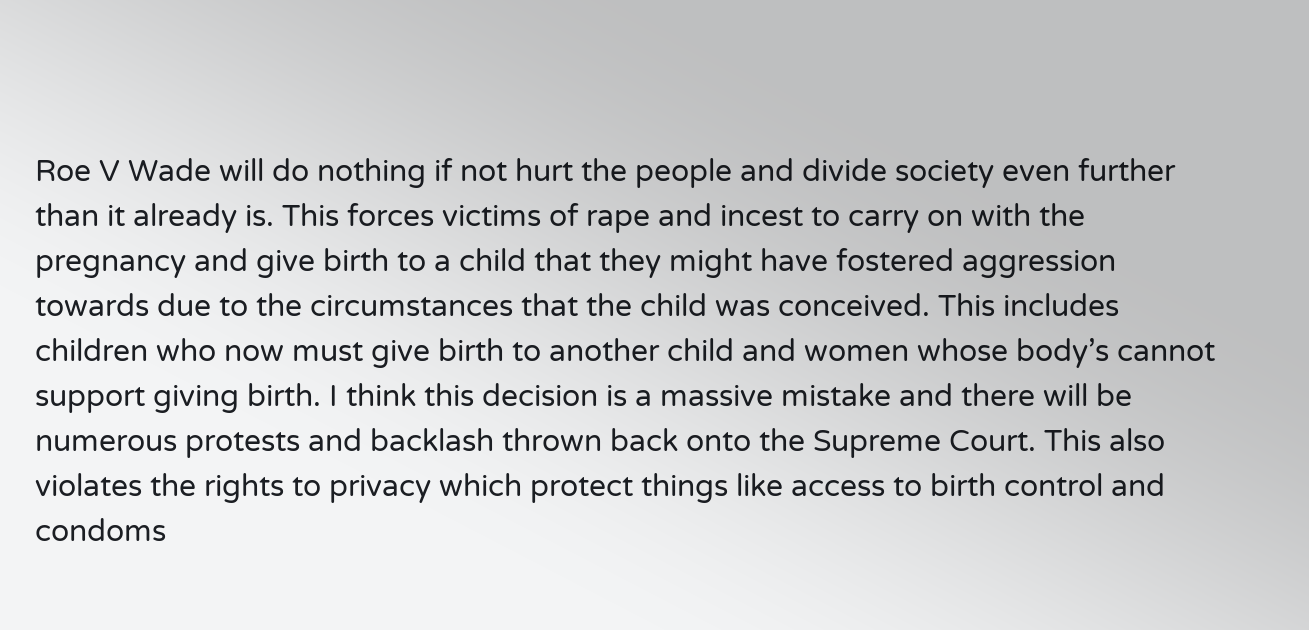Roe V Wade will do nothing if not hurt the people and divide society even further than it already is. This forces victims of rape and incest to carry on with the pregnancy and give birth to a child that they might have fostered aggression towards due to the circumstances that the child was conceived. This includes children who now must give birth to another child and women whose body’s cannot support giving birth. I think this decision is a massive mistake and there will be numerous protests and backlash thrown back onto the Supreme Court. This also violates the rights to privacy which protect things like access to birth control and condoms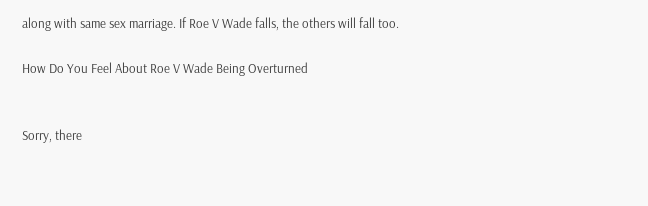along with same sex marriage. If Roe V Wade falls, the others will fall too.

How Do You Feel About Roe V Wade Being Overturned


Sorry, there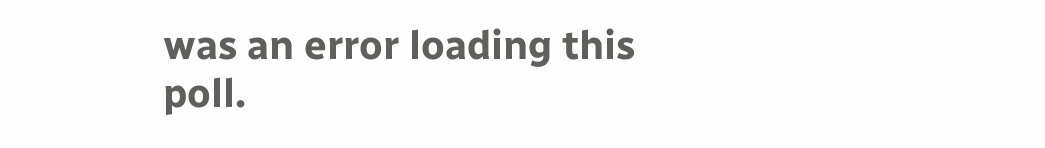was an error loading this poll.